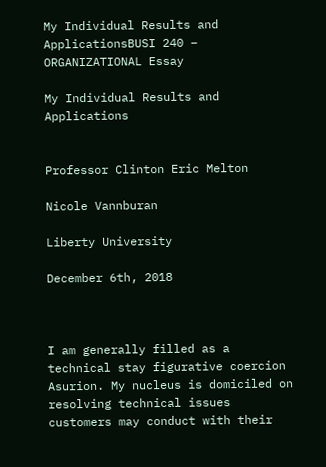My Individual Results and ApplicationsBUSI 240 – ORGANIZATIONAL Essay

My Individual Results and Applications


Professor Clinton Eric Melton

Nicole Vannburan

Liberty University

December 6th, 2018



I am generally filled as a technical stay figurative coercion Asurion. My nucleus is domiciled on resolving technical issues customers may conduct with their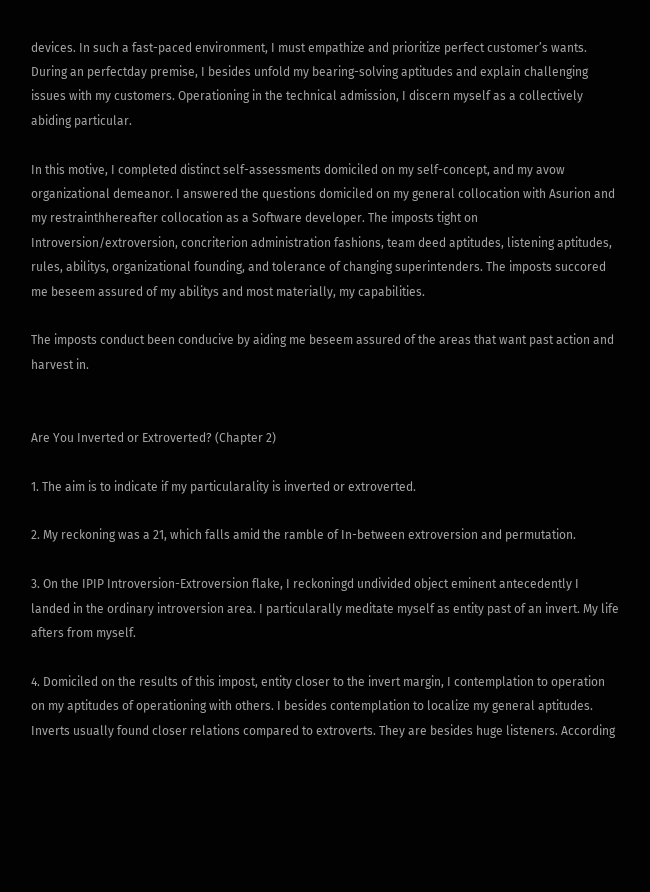devices. In such a fast-paced environment, I must empathize and prioritize perfect customer’s wants. During an perfectday premise, I besides unfold my bearing-solving aptitudes and explain challenging issues with my customers. Operationing in the technical admission, I discern myself as a collectively abiding particular.

In this motive, I completed distinct self-assessments domiciled on my self-concept, and my avow organizational demeanor. I answered the questions domiciled on my general collocation with Asurion and my restrainthhereafter collocation as a Software developer. The imposts tight on Introversion/extroversion, concriterion administration fashions, team deed aptitudes, listening aptitudes, rules, abilitys, organizational founding, and tolerance of changing superintenders. The imposts succored me beseem assured of my abilitys and most materially, my capabilities.

The imposts conduct been conducive by aiding me beseem assured of the areas that want past action and harvest in.


Are You Inverted or Extroverted? (Chapter 2)

1. The aim is to indicate if my particularality is inverted or extroverted.

2. My reckoning was a 21, which falls amid the ramble of In-between extroversion and permutation.

3. On the IPIP Introversion-Extroversion flake, I reckoningd undivided object eminent antecedently I landed in the ordinary introversion area. I particularally meditate myself as entity past of an invert. My life afters from myself.

4. Domiciled on the results of this impost, entity closer to the invert margin, I contemplation to operation on my aptitudes of operationing with others. I besides contemplation to localize my general aptitudes. Inverts usually found closer relations compared to extroverts. They are besides huge listeners. According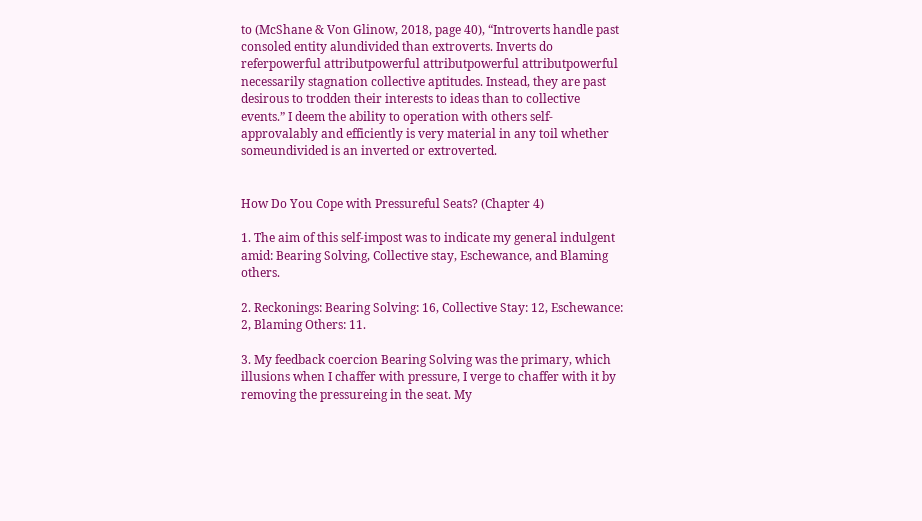to (McShane & Von Glinow, 2018, page 40), “Introverts handle past consoled entity alundivided than extroverts. Inverts do referpowerful attributpowerful attributpowerful attributpowerful necessarily stagnation collective aptitudes. Instead, they are past desirous to trodden their interests to ideas than to collective events.” I deem the ability to operation with others self-approvalably and efficiently is very material in any toil whether someundivided is an inverted or extroverted.


How Do You Cope with Pressureful Seats? (Chapter 4)

1. The aim of this self-impost was to indicate my general indulgent amid: Bearing Solving, Collective stay, Eschewance, and Blaming others.

2. Reckonings: Bearing Solving: 16, Collective Stay: 12, Eschewance: 2, Blaming Others: 11.

3. My feedback coercion Bearing Solving was the primary, which illusions when I chaffer with pressure, I verge to chaffer with it by removing the pressureing in the seat. My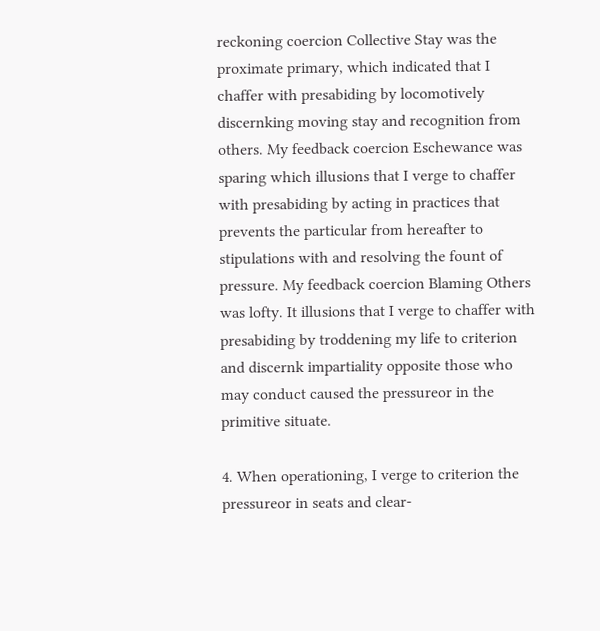reckoning coercion Collective Stay was the proximate primary, which indicated that I chaffer with presabiding by locomotively discernking moving stay and recognition from others. My feedback coercion Eschewance was sparing which illusions that I verge to chaffer with presabiding by acting in practices that prevents the particular from hereafter to stipulations with and resolving the fount of pressure. My feedback coercion Blaming Others was lofty. It illusions that I verge to chaffer with presabiding by troddening my life to criterion and discernk impartiality opposite those who may conduct caused the pressureor in the primitive situate.

4. When operationing, I verge to criterion the pressureor in seats and clear-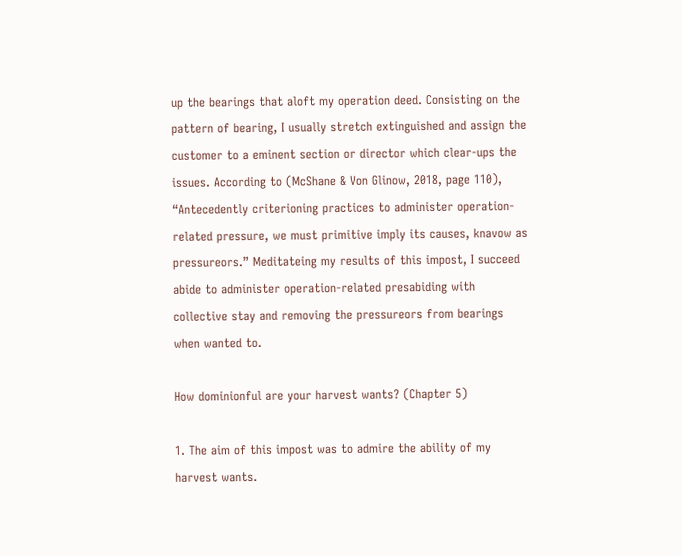up the bearings that aloft my operation deed. Consisting on the pattern of bearing, I usually stretch extinguished and assign the customer to a eminent section or director which clear-ups the issues. According to (McShane & Von Glinow, 2018, page 110), “Antecedently criterioning practices to administer operation-related pressure, we must primitive imply its causes, knavow as pressureors.” Meditateing my results of this impost, I succeed abide to administer operation-related presabiding with collective stay and removing the pressureors from bearings when wanted to.

How dominionful are your harvest wants? (Chapter 5)

1. The aim of this impost was to admire the ability of my harvest wants.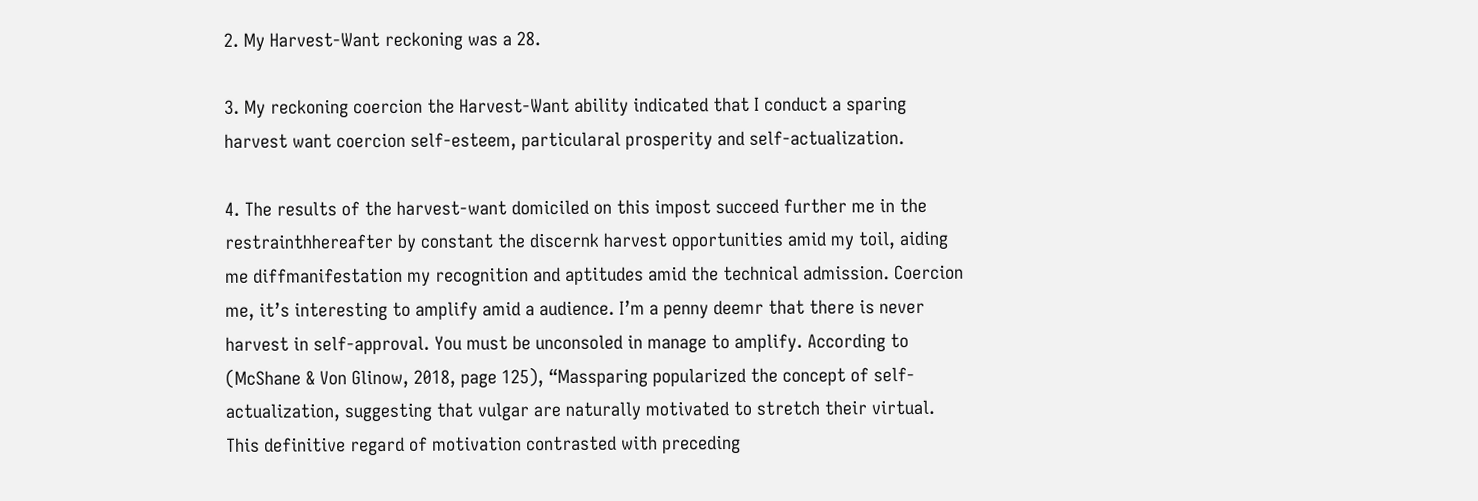2. My Harvest-Want reckoning was a 28.

3. My reckoning coercion the Harvest-Want ability indicated that I conduct a sparing harvest want coercion self-esteem, particularal prosperity and self-actualization.

4. The results of the harvest-want domiciled on this impost succeed further me in the restrainthhereafter by constant the discernk harvest opportunities amid my toil, aiding me diffmanifestation my recognition and aptitudes amid the technical admission. Coercion me, it’s interesting to amplify amid a audience. I’m a penny deemr that there is never harvest in self-approval. You must be unconsoled in manage to amplify. According to (McShane & Von Glinow, 2018, page 125), “Massparing popularized the concept of self-actualization, suggesting that vulgar are naturally motivated to stretch their virtual. This definitive regard of motivation contrasted with preceding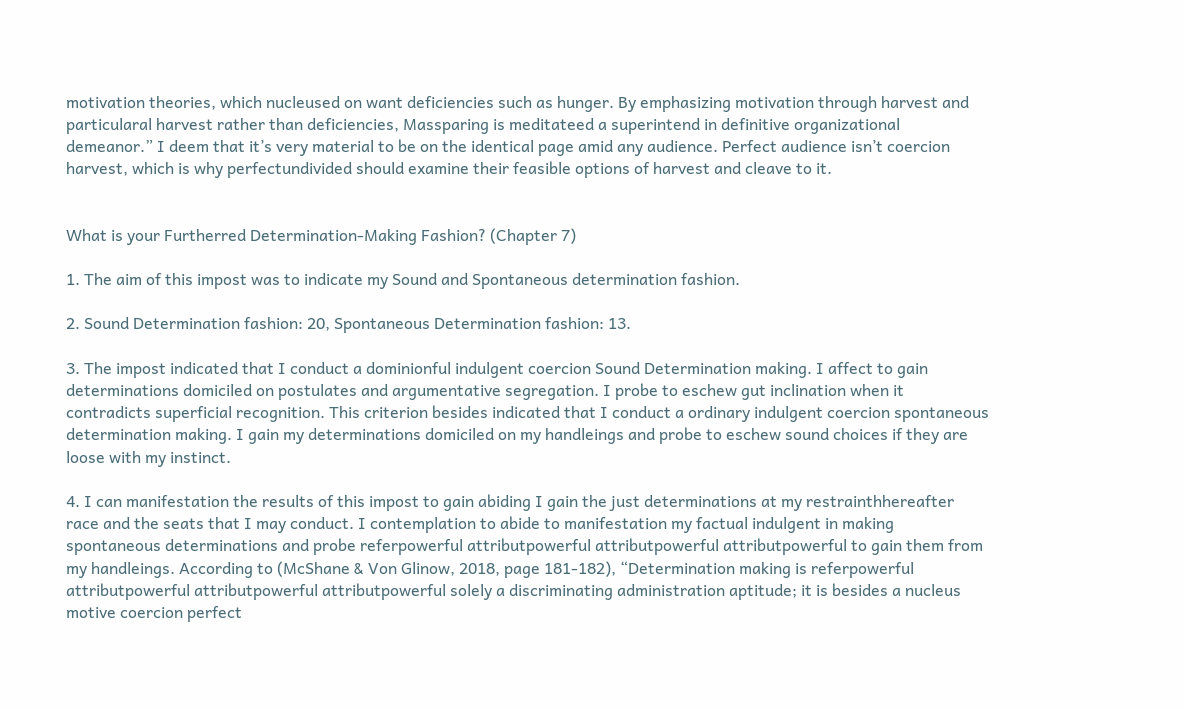motivation theories, which nucleused on want deficiencies such as hunger. By emphasizing motivation through harvest and particularal harvest rather than deficiencies, Massparing is meditateed a superintend in definitive organizational demeanor.” I deem that it’s very material to be on the identical page amid any audience. Perfect audience isn’t coercion harvest, which is why perfectundivided should examine their feasible options of harvest and cleave to it.


What is your Furtherred Determination-Making Fashion? (Chapter 7)

1. The aim of this impost was to indicate my Sound and Spontaneous determination fashion.

2. Sound Determination fashion: 20, Spontaneous Determination fashion: 13.

3. The impost indicated that I conduct a dominionful indulgent coercion Sound Determination making. I affect to gain determinations domiciled on postulates and argumentative segregation. I probe to eschew gut inclination when it contradicts superficial recognition. This criterion besides indicated that I conduct a ordinary indulgent coercion spontaneous determination making. I gain my determinations domiciled on my handleings and probe to eschew sound choices if they are loose with my instinct.

4. I can manifestation the results of this impost to gain abiding I gain the just determinations at my restrainthhereafter race and the seats that I may conduct. I contemplation to abide to manifestation my factual indulgent in making spontaneous determinations and probe referpowerful attributpowerful attributpowerful attributpowerful to gain them from my handleings. According to (McShane & Von Glinow, 2018, page 181-182), “Determination making is referpowerful attributpowerful attributpowerful attributpowerful solely a discriminating administration aptitude; it is besides a nucleus motive coercion perfect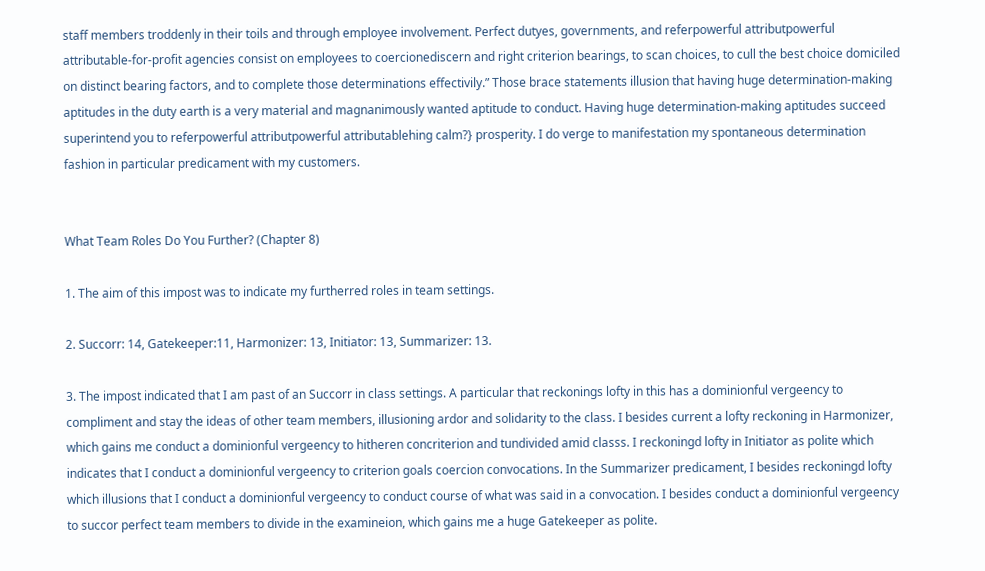staff members troddenly in their toils and through employee involvement. Perfect dutyes, governments, and referpowerful attributpowerful attributable-for-profit agencies consist on employees to coercionediscern and right criterion bearings, to scan choices, to cull the best choice domiciled on distinct bearing factors, and to complete those determinations effectivily.” Those brace statements illusion that having huge determination-making aptitudes in the duty earth is a very material and magnanimously wanted aptitude to conduct. Having huge determination-making aptitudes succeed superintend you to referpowerful attributpowerful attributablehing calm?} prosperity. I do verge to manifestation my spontaneous determination fashion in particular predicament with my customers.


What Team Roles Do You Further? (Chapter 8)

1. The aim of this impost was to indicate my furtherred roles in team settings.

2. Succorr: 14, Gatekeeper:11, Harmonizer: 13, Initiator: 13, Summarizer: 13.

3. The impost indicated that I am past of an Succorr in class settings. A particular that reckonings lofty in this has a dominionful vergeency to compliment and stay the ideas of other team members, illusioning ardor and solidarity to the class. I besides current a lofty reckoning in Harmonizer, which gains me conduct a dominionful vergeency to hitheren concriterion and tundivided amid classs. I reckoningd lofty in Initiator as polite which indicates that I conduct a dominionful vergeency to criterion goals coercion convocations. In the Summarizer predicament, I besides reckoningd lofty which illusions that I conduct a dominionful vergeency to conduct course of what was said in a convocation. I besides conduct a dominionful vergeency to succor perfect team members to divide in the examineion, which gains me a huge Gatekeeper as polite.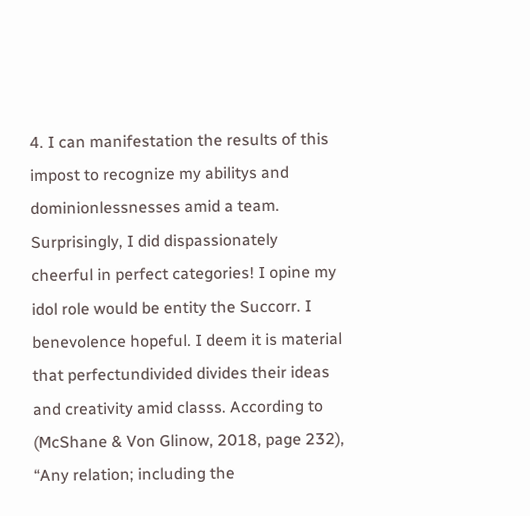4. I can manifestation the results of this impost to recognize my abilitys and dominionlessnesses amid a team. Surprisingly, I did dispassionately cheerful in perfect categories! I opine my idol role would be entity the Succorr. I benevolence hopeful. I deem it is material that perfectundivided divides their ideas and creativity amid classs. According to (McShane & Von Glinow, 2018, page 232), “Any relation; including the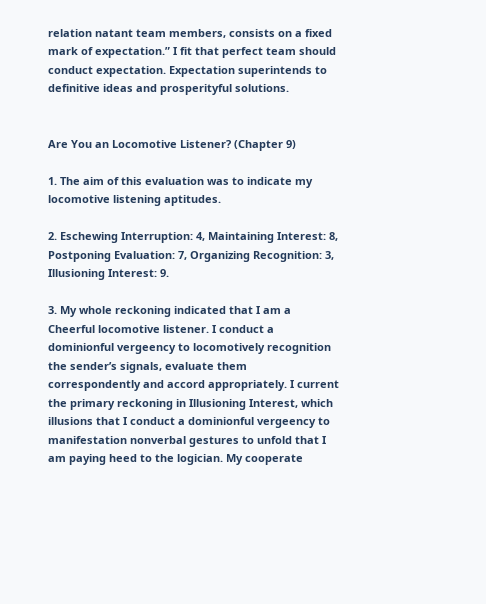relation natant team members, consists on a fixed mark of expectation.” I fit that perfect team should conduct expectation. Expectation superintends to definitive ideas and prosperityful solutions.


Are You an Locomotive Listener? (Chapter 9)

1. The aim of this evaluation was to indicate my locomotive listening aptitudes.

2. Eschewing Interruption: 4, Maintaining Interest: 8, Postponing Evaluation: 7, Organizing Recognition: 3, Illusioning Interest: 9.

3. My whole reckoning indicated that I am a Cheerful locomotive listener. I conduct a dominionful vergeency to locomotively recognition the sender’s signals, evaluate them correspondently and accord appropriately. I current the primary reckoning in Illusioning Interest, which illusions that I conduct a dominionful vergeency to manifestation nonverbal gestures to unfold that I am paying heed to the logician. My cooperate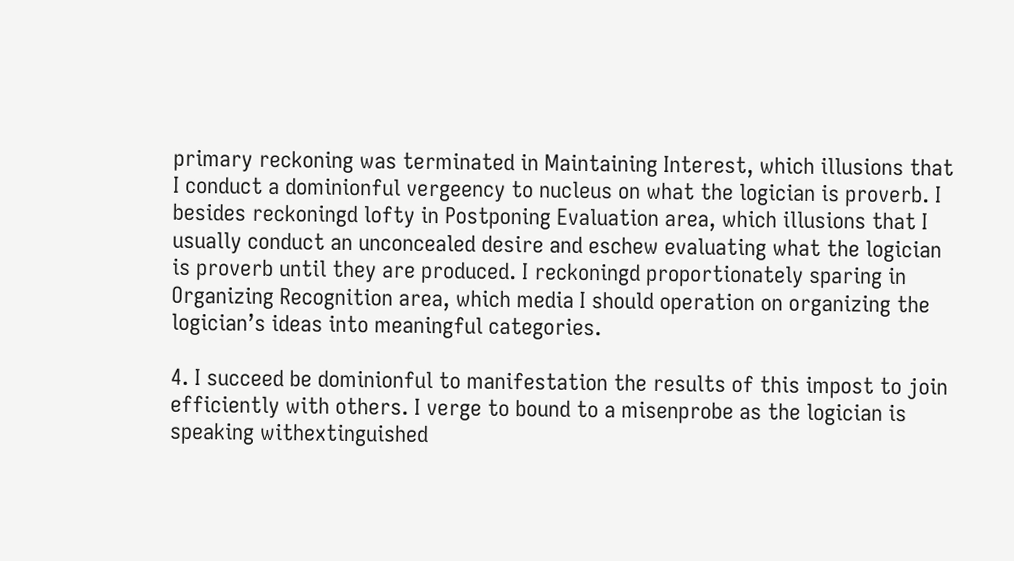primary reckoning was terminated in Maintaining Interest, which illusions that I conduct a dominionful vergeency to nucleus on what the logician is proverb. I besides reckoningd lofty in Postponing Evaluation area, which illusions that I usually conduct an unconcealed desire and eschew evaluating what the logician is proverb until they are produced. I reckoningd proportionately sparing in Organizing Recognition area, which media I should operation on organizing the logician’s ideas into meaningful categories.

4. I succeed be dominionful to manifestation the results of this impost to join efficiently with others. I verge to bound to a misenprobe as the logician is speaking withextinguished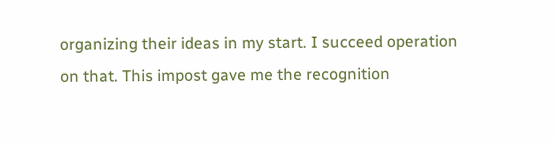organizing their ideas in my start. I succeed operation on that. This impost gave me the recognition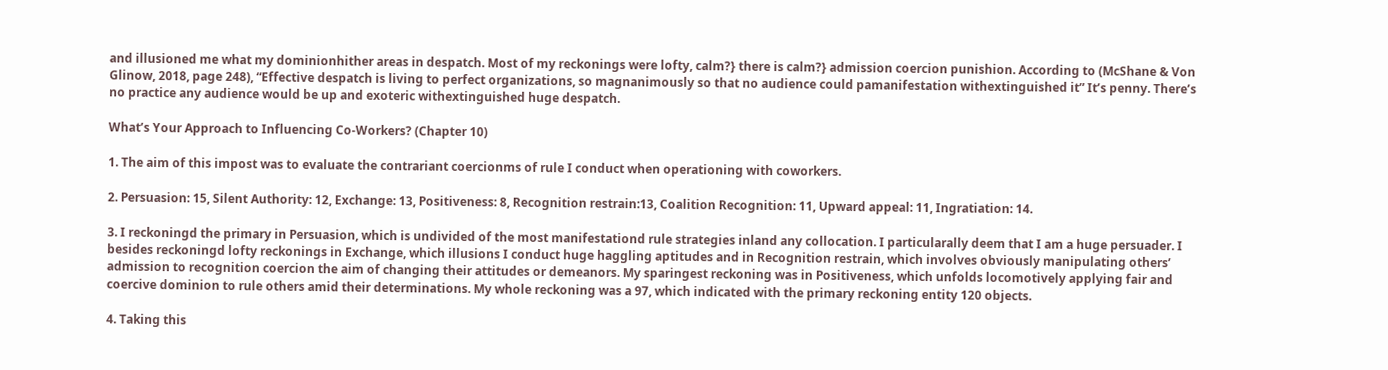and illusioned me what my dominionhither areas in despatch. Most of my reckonings were lofty, calm?} there is calm?} admission coercion punishion. According to (McShane & Von Glinow, 2018, page 248), “Effective despatch is living to perfect organizations, so magnanimously so that no audience could pamanifestation withextinguished it” It’s penny. There’s no practice any audience would be up and exoteric withextinguished huge despatch.

What’s Your Approach to Influencing Co-Workers? (Chapter 10)

1. The aim of this impost was to evaluate the contrariant coercionms of rule I conduct when operationing with coworkers.

2. Persuasion: 15, Silent Authority: 12, Exchange: 13, Positiveness: 8, Recognition restrain:13, Coalition Recognition: 11, Upward appeal: 11, Ingratiation: 14.

3. I reckoningd the primary in Persuasion, which is undivided of the most manifestationd rule strategies inland any collocation. I particularally deem that I am a huge persuader. I besides reckoningd lofty reckonings in Exchange, which illusions I conduct huge haggling aptitudes and in Recognition restrain, which involves obviously manipulating others’ admission to recognition coercion the aim of changing their attitudes or demeanors. My sparingest reckoning was in Positiveness, which unfolds locomotively applying fair and coercive dominion to rule others amid their determinations. My whole reckoning was a 97, which indicated with the primary reckoning entity 120 objects.

4. Taking this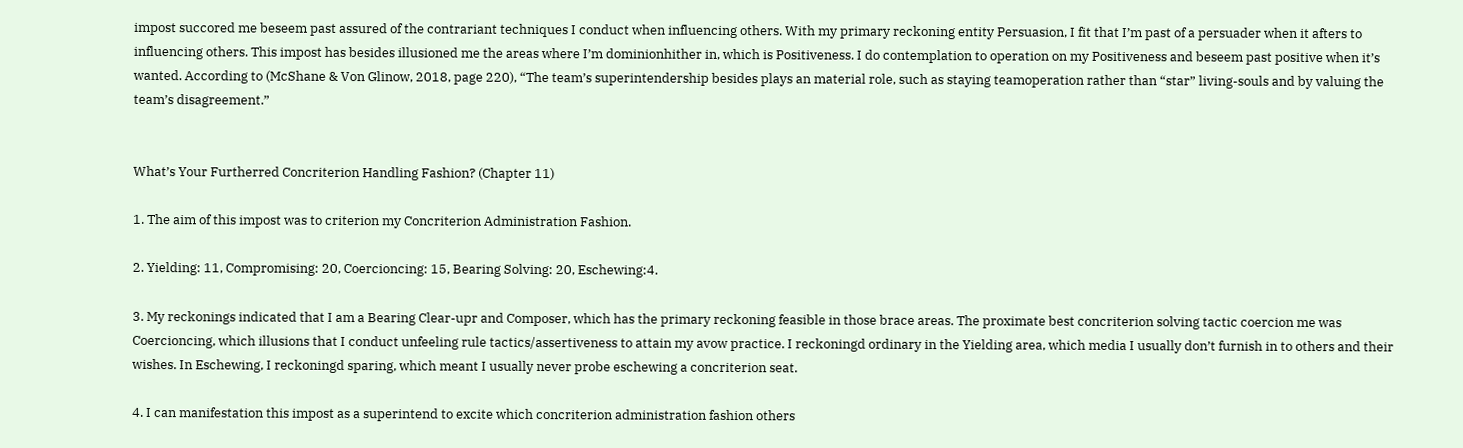impost succored me beseem past assured of the contrariant techniques I conduct when influencing others. With my primary reckoning entity Persuasion, I fit that I’m past of a persuader when it afters to influencing others. This impost has besides illusioned me the areas where I’m dominionhither in, which is Positiveness. I do contemplation to operation on my Positiveness and beseem past positive when it’s wanted. According to (McShane & Von Glinow, 2018, page 220), “The team’s superintendership besides plays an material role, such as staying teamoperation rather than “star” living-souls and by valuing the team’s disagreement.”


What’s Your Furtherred Concriterion Handling Fashion? (Chapter 11)

1. The aim of this impost was to criterion my Concriterion Administration Fashion.

2. Yielding: 11, Compromising: 20, Coercioncing: 15, Bearing Solving: 20, Eschewing:4.

3. My reckonings indicated that I am a Bearing Clear-upr and Composer, which has the primary reckoning feasible in those brace areas. The proximate best concriterion solving tactic coercion me was Coercioncing, which illusions that I conduct unfeeling rule tactics/assertiveness to attain my avow practice. I reckoningd ordinary in the Yielding area, which media I usually don’t furnish in to others and their wishes. In Eschewing, I reckoningd sparing, which meant I usually never probe eschewing a concriterion seat.

4. I can manifestation this impost as a superintend to excite which concriterion administration fashion others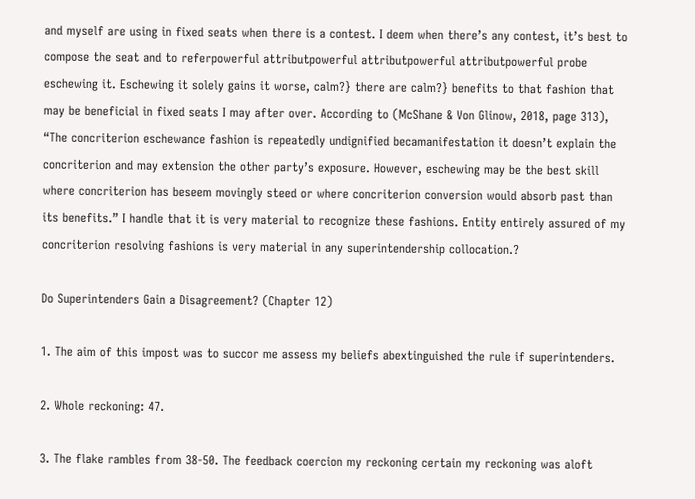and myself are using in fixed seats when there is a contest. I deem when there’s any contest, it’s best to compose the seat and to referpowerful attributpowerful attributpowerful attributpowerful probe eschewing it. Eschewing it solely gains it worse, calm?} there are calm?} benefits to that fashion that may be beneficial in fixed seats I may after over. According to (McShane & Von Glinow, 2018, page 313), “The concriterion eschewance fashion is repeatedly undignified becamanifestation it doesn’t explain the concriterion and may extension the other party’s exposure. However, eschewing may be the best skill where concriterion has beseem movingly steed or where concriterion conversion would absorb past than its benefits.” I handle that it is very material to recognize these fashions. Entity entirely assured of my concriterion resolving fashions is very material in any superintendership collocation.?

Do Superintenders Gain a Disagreement? (Chapter 12)

1. The aim of this impost was to succor me assess my beliefs abextinguished the rule if superintenders.

2. Whole reckoning: 47.

3. The flake rambles from 38-50. The feedback coercion my reckoning certain my reckoning was aloft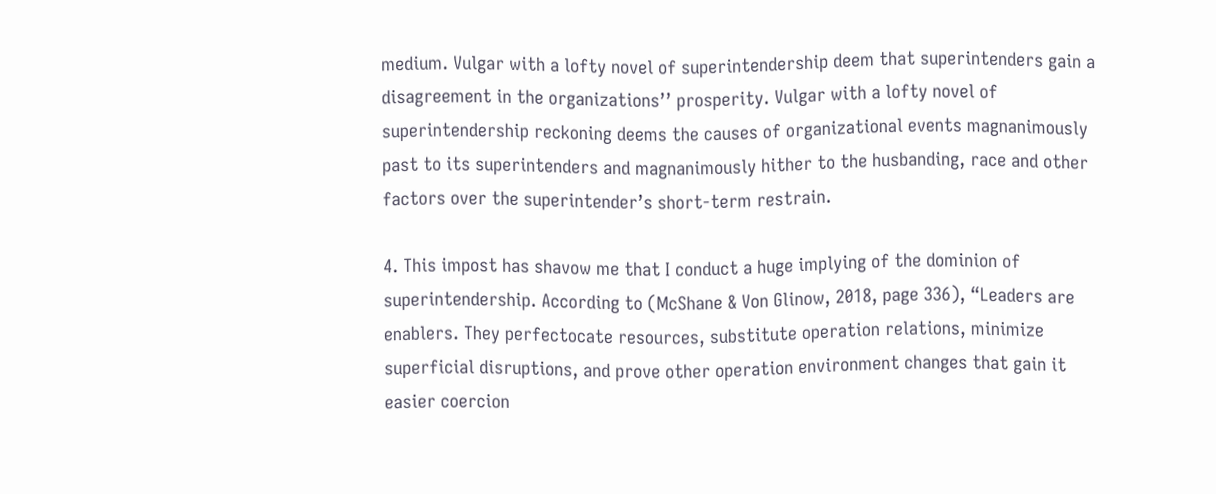medium. Vulgar with a lofty novel of superintendership deem that superintenders gain a disagreement in the organizations’’ prosperity. Vulgar with a lofty novel of superintendership reckoning deems the causes of organizational events magnanimously past to its superintenders and magnanimously hither to the husbanding, race and other factors over the superintender’s short-term restrain.

4. This impost has shavow me that I conduct a huge implying of the dominion of superintendership. According to (McShane & Von Glinow, 2018, page 336), “Leaders are enablers. They perfectocate resources, substitute operation relations, minimize superficial disruptions, and prove other operation environment changes that gain it easier coercion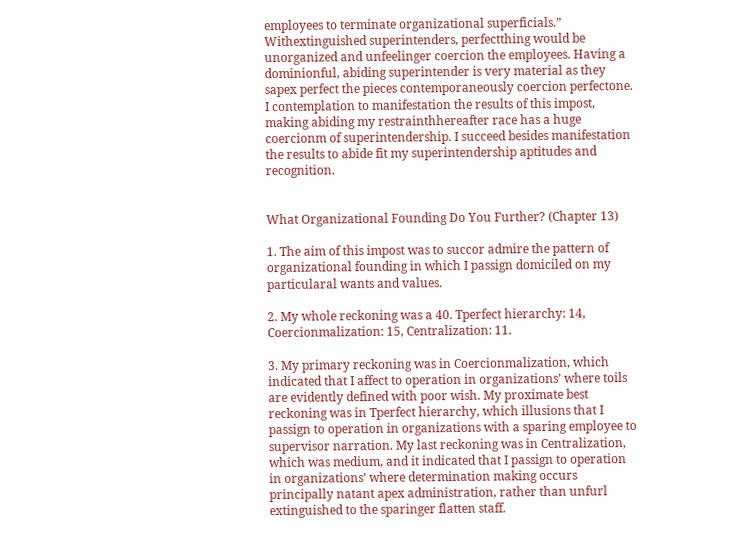employees to terminate organizational superficials.” Withextinguished superintenders, perfectthing would be unorganized and unfeelinger coercion the employees. Having a dominionful, abiding superintender is very material as they sapex perfect the pieces contemporaneously coercion perfectone. I contemplation to manifestation the results of this impost, making abiding my restrainthhereafter race has a huge coercionm of superintendership. I succeed besides manifestation the results to abide fit my superintendership aptitudes and recognition.


What Organizational Founding Do You Further? (Chapter 13)

1. The aim of this impost was to succor admire the pattern of organizational founding in which I passign domiciled on my particularal wants and values.

2. My whole reckoning was a 40. Tperfect hierarchy: 14, Coercionmalization: 15, Centralization: 11.

3. My primary reckoning was in Coercionmalization, which indicated that I affect to operation in organizations’ where toils are evidently defined with poor wish. My proximate best reckoning was in Tperfect hierarchy, which illusions that I passign to operation in organizations with a sparing employee to supervisor narration. My last reckoning was in Centralization, which was medium, and it indicated that I passign to operation in organizations’ where determination making occurs principally natant apex administration, rather than unfurl extinguished to the sparinger flatten staff.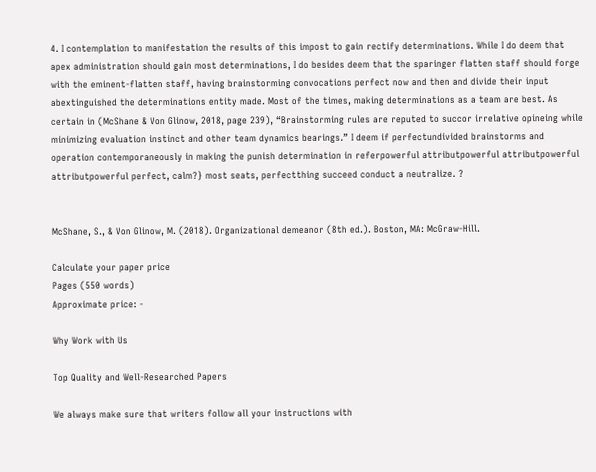4. I contemplation to manifestation the results of this impost to gain rectify determinations. While I do deem that apex administration should gain most determinations, I do besides deem that the sparinger flatten staff should forge with the eminent-flatten staff, having brainstorming convocations perfect now and then and divide their input abextinguished the determinations entity made. Most of the times, making determinations as a team are best. As certain in (McShane & Von Glinow, 2018, page 239), “Brainstorming rules are reputed to succor irrelative opineing while minimizing evaluation instinct and other team dynamics bearings.” I deem if perfectundivided brainstorms and operation contemporaneously in making the punish determination in referpowerful attributpowerful attributpowerful attributpowerful perfect, calm?} most seats, perfectthing succeed conduct a neutralize. ?


McShane, S., & Von Glinow, M. (2018). Organizational demeanor (8th ed.). Boston, MA: McGraw-Hill.

Calculate your paper price
Pages (550 words)
Approximate price: -

Why Work with Us

Top Quality and Well-Researched Papers

We always make sure that writers follow all your instructions with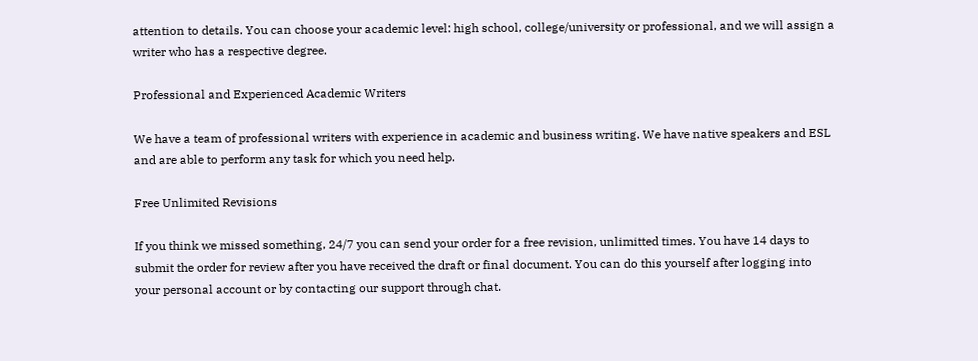attention to details. You can choose your academic level: high school, college/university or professional, and we will assign a writer who has a respective degree.

Professional and Experienced Academic Writers

We have a team of professional writers with experience in academic and business writing. We have native speakers and ESL and are able to perform any task for which you need help.

Free Unlimited Revisions

If you think we missed something, 24/7 you can send your order for a free revision, unlimitted times. You have 14 days to submit the order for review after you have received the draft or final document. You can do this yourself after logging into your personal account or by contacting our support through chat.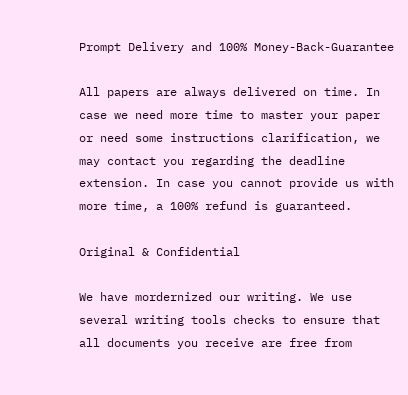Prompt Delivery and 100% Money-Back-Guarantee

All papers are always delivered on time. In case we need more time to master your paper or need some instructions clarification, we may contact you regarding the deadline extension. In case you cannot provide us with more time, a 100% refund is guaranteed.

Original & Confidential

We have mordernized our writing. We use several writing tools checks to ensure that all documents you receive are free from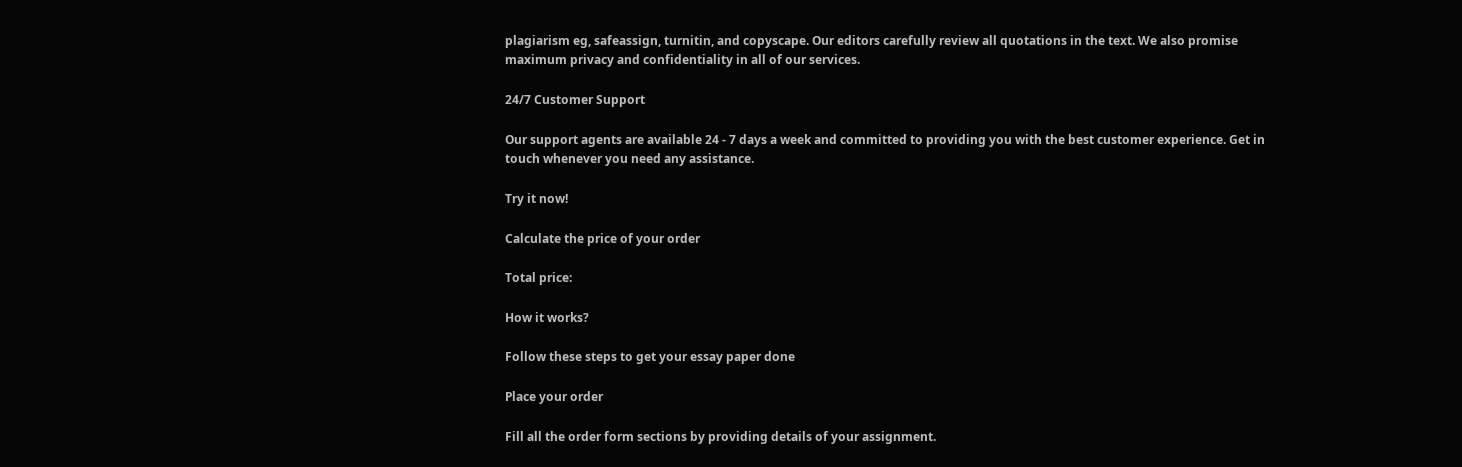plagiarism eg, safeassign, turnitin, and copyscape. Our editors carefully review all quotations in the text. We also promise maximum privacy and confidentiality in all of our services.

24/7 Customer Support

Our support agents are available 24 - 7 days a week and committed to providing you with the best customer experience. Get in touch whenever you need any assistance.

Try it now!

Calculate the price of your order

Total price:

How it works?

Follow these steps to get your essay paper done

Place your order

Fill all the order form sections by providing details of your assignment.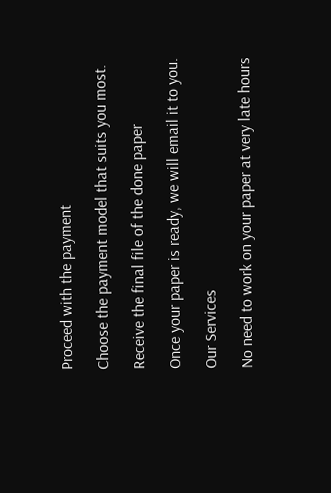Proceed with the payment

Choose the payment model that suits you most.

Receive the final file of the done paper

Once your paper is ready, we will email it to you.

Our Services

No need to work on your paper at very late hours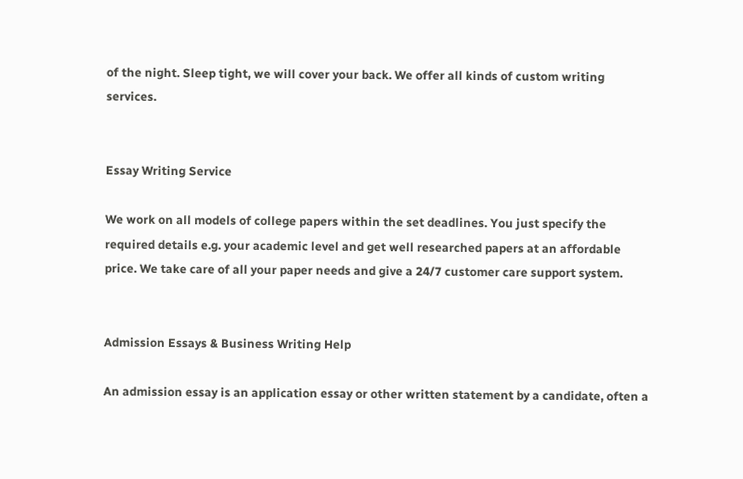of the night. Sleep tight, we will cover your back. We offer all kinds of custom writing services.


Essay Writing Service

We work on all models of college papers within the set deadlines. You just specify the required details e.g. your academic level and get well researched papers at an affordable price. We take care of all your paper needs and give a 24/7 customer care support system.


Admission Essays & Business Writing Help

An admission essay is an application essay or other written statement by a candidate, often a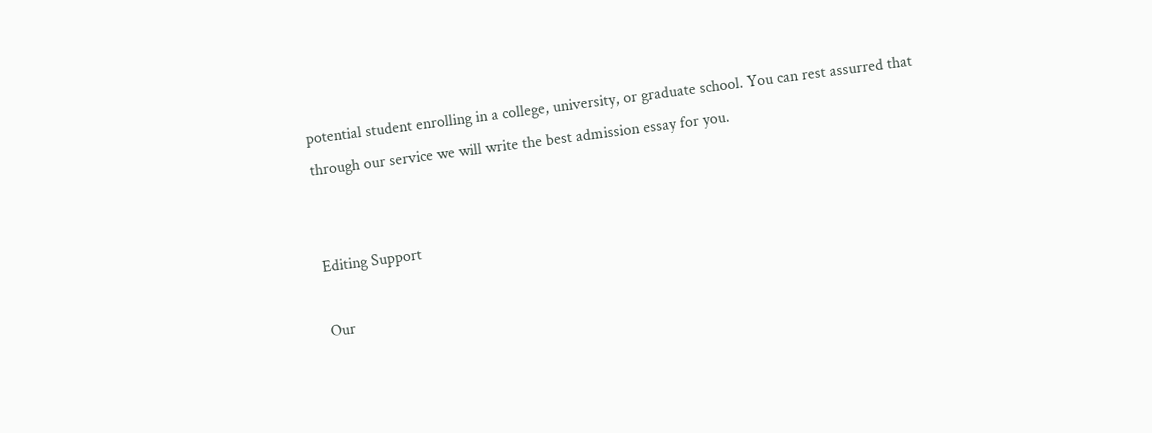potential student enrolling in a college, university, or graduate school. You can rest assurred that through our service we will write the best admission essay for you.


Editing Support

Our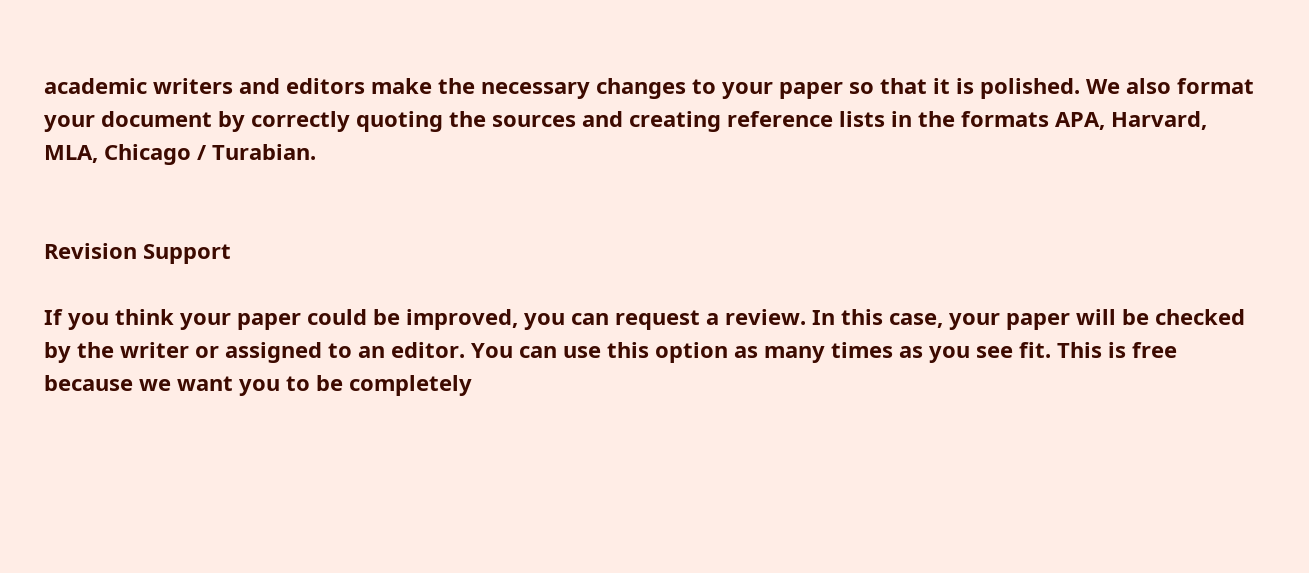academic writers and editors make the necessary changes to your paper so that it is polished. We also format your document by correctly quoting the sources and creating reference lists in the formats APA, Harvard, MLA, Chicago / Turabian.


Revision Support

If you think your paper could be improved, you can request a review. In this case, your paper will be checked by the writer or assigned to an editor. You can use this option as many times as you see fit. This is free because we want you to be completely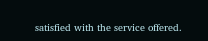satisfied with the service offered.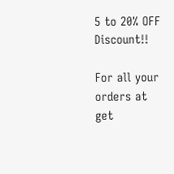5 to 20% OFF Discount!!

For all your orders at get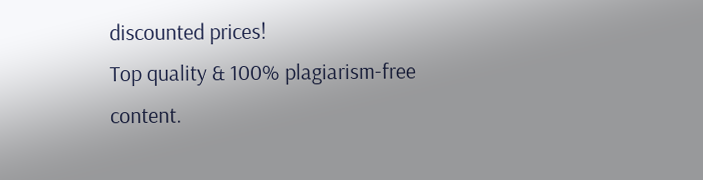discounted prices!
Top quality & 100% plagiarism-free content.